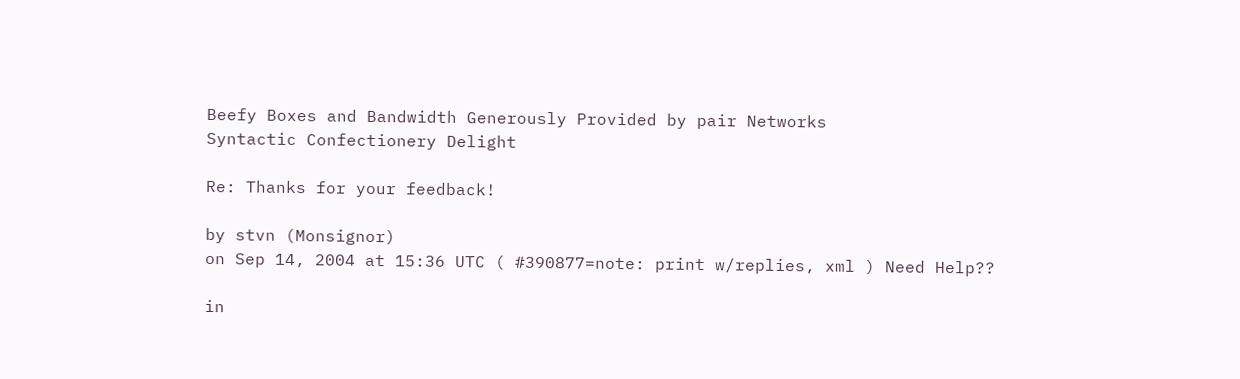Beefy Boxes and Bandwidth Generously Provided by pair Networks
Syntactic Confectionery Delight

Re: Thanks for your feedback!

by stvn (Monsignor)
on Sep 14, 2004 at 15:36 UTC ( #390877=note: print w/replies, xml ) Need Help??

in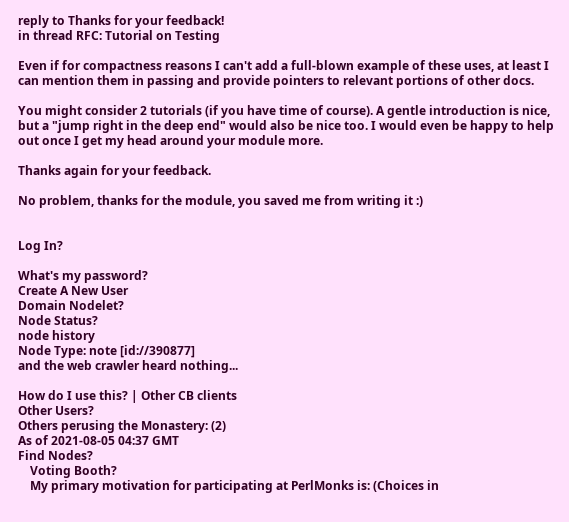reply to Thanks for your feedback!
in thread RFC: Tutorial on Testing

Even if for compactness reasons I can't add a full-blown example of these uses, at least I can mention them in passing and provide pointers to relevant portions of other docs.

You might consider 2 tutorials (if you have time of course). A gentle introduction is nice, but a "jump right in the deep end" would also be nice too. I would even be happy to help out once I get my head around your module more.

Thanks again for your feedback.

No problem, thanks for the module, you saved me from writing it :)


Log In?

What's my password?
Create A New User
Domain Nodelet?
Node Status?
node history
Node Type: note [id://390877]
and the web crawler heard nothing...

How do I use this? | Other CB clients
Other Users?
Others perusing the Monastery: (2)
As of 2021-08-05 04:37 GMT
Find Nodes?
    Voting Booth?
    My primary motivation for participating at PerlMonks is: (Choices in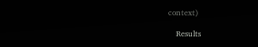context)

    Results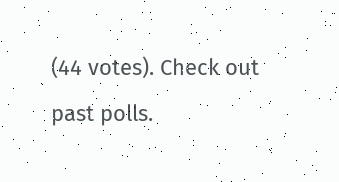(44 votes). Check out past polls.